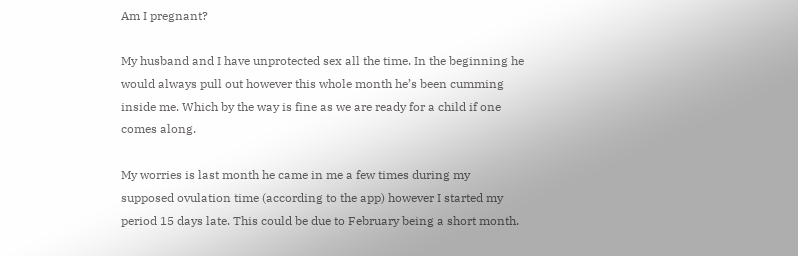Am I pregnant?

My husband and I have unprotected sex all the time. In the beginning he would always pull out however this whole month he’s been cumming inside me. Which by the way is fine as we are ready for a child if one comes along.

My worries is last month he came in me a few times during my supposed ovulation time (according to the app) however I started my period 15 days late. This could be due to February being a short month.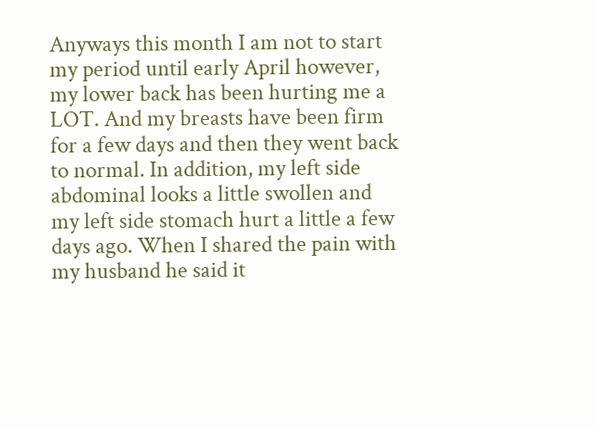Anyways this month I am not to start my period until early April however, my lower back has been hurting me a LOT. And my breasts have been firm for a few days and then they went back to normal. In addition, my left side abdominal looks a little swollen and my left side stomach hurt a little a few days ago. When I shared the pain with my husband he said it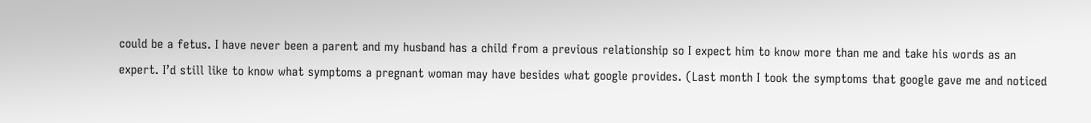could be a fetus. I have never been a parent and my husband has a child from a previous relationship so I expect him to know more than me and take his words as an expert. I’d still like to know what symptoms a pregnant woman may have besides what google provides. (Last month I took the symptoms that google gave me and noticed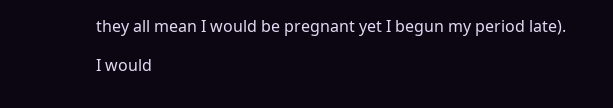they all mean I would be pregnant yet I begun my period late).

I would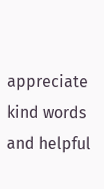appreciate kind words and helpful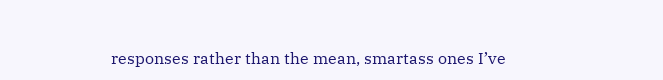responses rather than the mean, smartass ones I’ve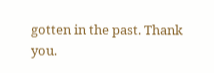gotten in the past. Thank you.